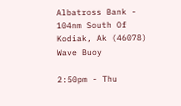Albatross Bank - 104nm South Of Kodiak, Ak (46078) Wave Buoy

2:50pm - Thu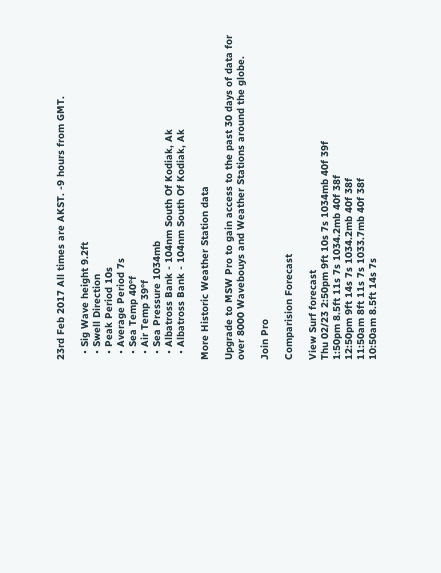23rd Feb 2017 All times are AKST. -9 hours from GMT.

  • Sig Wave height 9.2ft
  • Swell Direction
  • Peak Period 10s
  • Average Period 7s
  • Sea Temp 40°f
  • Air Temp 39°f
  • Sea Pressure 1034mb
  • Albatross Bank - 104nm South Of Kodiak, Ak
  • Albatross Bank - 104nm South Of Kodiak, Ak

More Historic Weather Station data

Upgrade to MSW Pro to gain access to the past 30 days of data for over 8000 Wavebouys and Weather Stations around the globe.

Join Pro

Comparision Forecast

View Surf forecast
Thu 02/23 2:50pm 9ft 10s 7s 1034mb 40f 39f
1:50pm 8.5ft 11s 7s 1034.2mb 40f 38f
12:50pm 9ft 14s 7s 1034.2mb 40f 38f
11:50am 8ft 11s 7s 1033.7mb 40f 38f
10:50am 8.5ft 14s 7s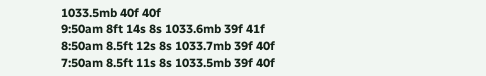1033.5mb 40f 40f
9:50am 8ft 14s 8s 1033.6mb 39f 41f
8:50am 8.5ft 12s 8s 1033.7mb 39f 40f
7:50am 8.5ft 11s 8s 1033.5mb 39f 40f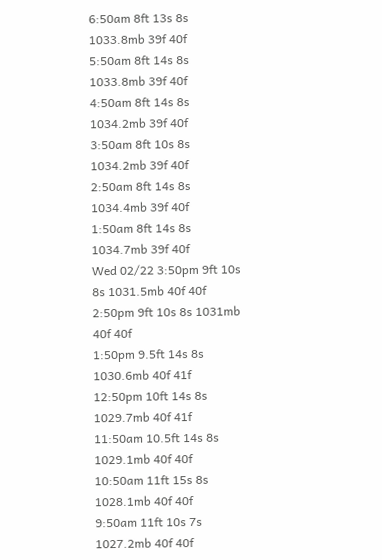6:50am 8ft 13s 8s 1033.8mb 39f 40f
5:50am 8ft 14s 8s 1033.8mb 39f 40f
4:50am 8ft 14s 8s 1034.2mb 39f 40f
3:50am 8ft 10s 8s 1034.2mb 39f 40f
2:50am 8ft 14s 8s 1034.4mb 39f 40f
1:50am 8ft 14s 8s 1034.7mb 39f 40f
Wed 02/22 3:50pm 9ft 10s 8s 1031.5mb 40f 40f
2:50pm 9ft 10s 8s 1031mb 40f 40f
1:50pm 9.5ft 14s 8s 1030.6mb 40f 41f
12:50pm 10ft 14s 8s 1029.7mb 40f 41f
11:50am 10.5ft 14s 8s 1029.1mb 40f 40f
10:50am 11ft 15s 8s 1028.1mb 40f 40f
9:50am 11ft 10s 7s 1027.2mb 40f 40f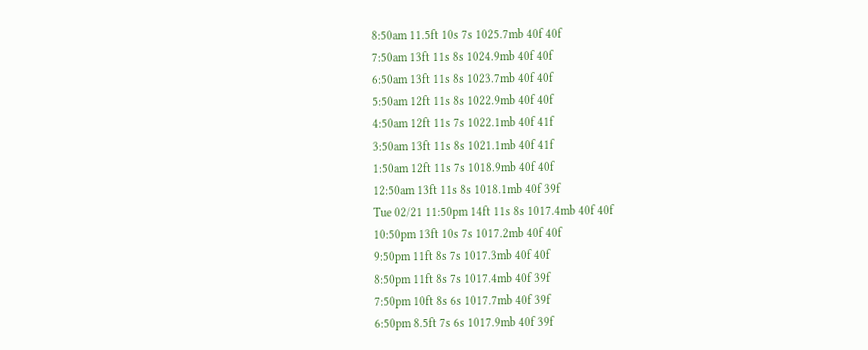8:50am 11.5ft 10s 7s 1025.7mb 40f 40f
7:50am 13ft 11s 8s 1024.9mb 40f 40f
6:50am 13ft 11s 8s 1023.7mb 40f 40f
5:50am 12ft 11s 8s 1022.9mb 40f 40f
4:50am 12ft 11s 7s 1022.1mb 40f 41f
3:50am 13ft 11s 8s 1021.1mb 40f 41f
1:50am 12ft 11s 7s 1018.9mb 40f 40f
12:50am 13ft 11s 8s 1018.1mb 40f 39f
Tue 02/21 11:50pm 14ft 11s 8s 1017.4mb 40f 40f
10:50pm 13ft 10s 7s 1017.2mb 40f 40f
9:50pm 11ft 8s 7s 1017.3mb 40f 40f
8:50pm 11ft 8s 7s 1017.4mb 40f 39f
7:50pm 10ft 8s 6s 1017.7mb 40f 39f
6:50pm 8.5ft 7s 6s 1017.9mb 40f 39f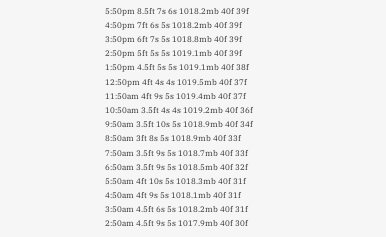5:50pm 8.5ft 7s 6s 1018.2mb 40f 39f
4:50pm 7ft 6s 5s 1018.2mb 40f 39f
3:50pm 6ft 7s 5s 1018.8mb 40f 39f
2:50pm 5ft 5s 5s 1019.1mb 40f 39f
1:50pm 4.5ft 5s 5s 1019.1mb 40f 38f
12:50pm 4ft 4s 4s 1019.5mb 40f 37f
11:50am 4ft 9s 5s 1019.4mb 40f 37f
10:50am 3.5ft 4s 4s 1019.2mb 40f 36f
9:50am 3.5ft 10s 5s 1018.9mb 40f 34f
8:50am 3ft 8s 5s 1018.9mb 40f 33f
7:50am 3.5ft 9s 5s 1018.7mb 40f 33f
6:50am 3.5ft 9s 5s 1018.5mb 40f 32f
5:50am 4ft 10s 5s 1018.3mb 40f 31f
4:50am 4ft 9s 5s 1018.1mb 40f 31f
3:50am 4.5ft 6s 5s 1018.2mb 40f 31f
2:50am 4.5ft 9s 5s 1017.9mb 40f 30f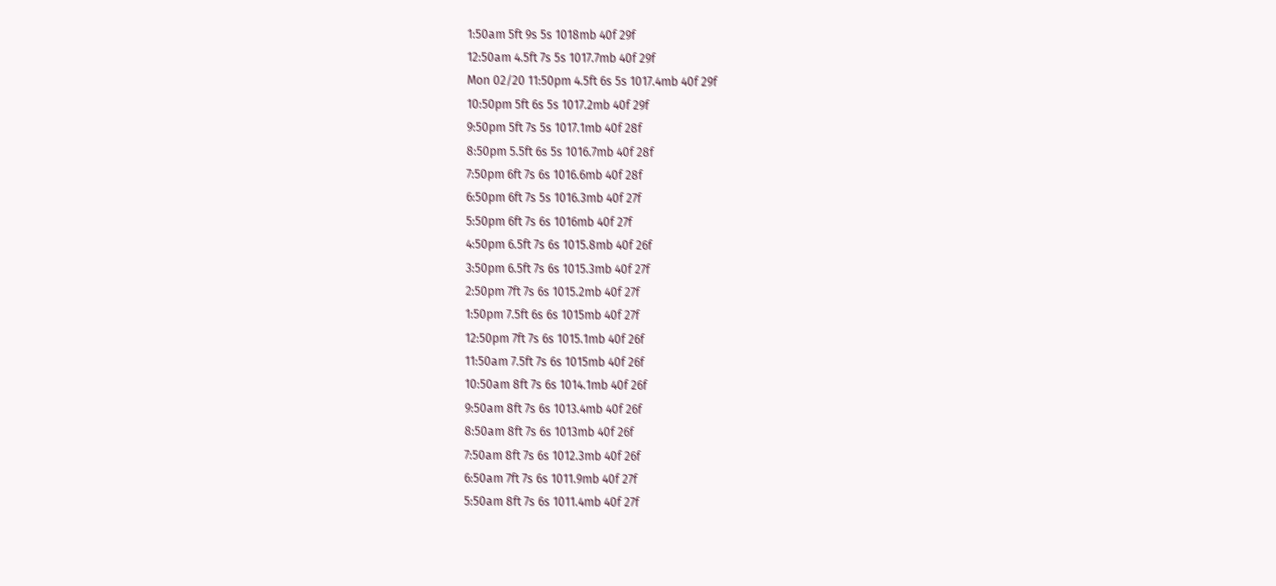1:50am 5ft 9s 5s 1018mb 40f 29f
12:50am 4.5ft 7s 5s 1017.7mb 40f 29f
Mon 02/20 11:50pm 4.5ft 6s 5s 1017.4mb 40f 29f
10:50pm 5ft 6s 5s 1017.2mb 40f 29f
9:50pm 5ft 7s 5s 1017.1mb 40f 28f
8:50pm 5.5ft 6s 5s 1016.7mb 40f 28f
7:50pm 6ft 7s 6s 1016.6mb 40f 28f
6:50pm 6ft 7s 5s 1016.3mb 40f 27f
5:50pm 6ft 7s 6s 1016mb 40f 27f
4:50pm 6.5ft 7s 6s 1015.8mb 40f 26f
3:50pm 6.5ft 7s 6s 1015.3mb 40f 27f
2:50pm 7ft 7s 6s 1015.2mb 40f 27f
1:50pm 7.5ft 6s 6s 1015mb 40f 27f
12:50pm 7ft 7s 6s 1015.1mb 40f 26f
11:50am 7.5ft 7s 6s 1015mb 40f 26f
10:50am 8ft 7s 6s 1014.1mb 40f 26f
9:50am 8ft 7s 6s 1013.4mb 40f 26f
8:50am 8ft 7s 6s 1013mb 40f 26f
7:50am 8ft 7s 6s 1012.3mb 40f 26f
6:50am 7ft 7s 6s 1011.9mb 40f 27f
5:50am 8ft 7s 6s 1011.4mb 40f 27f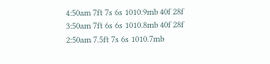4:50am 7ft 7s 6s 1010.9mb 40f 28f
3:50am 7ft 6s 6s 1010.8mb 40f 28f
2:50am 7.5ft 7s 6s 1010.7mb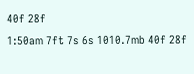40f 28f
1:50am 7ft 7s 6s 1010.7mb 40f 28f